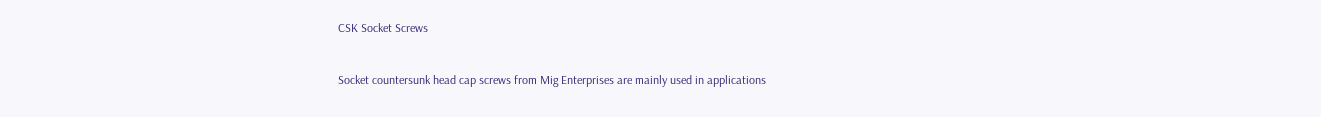CSK Socket Screws


Socket countersunk head cap screws from Mig Enterprises are mainly used in applications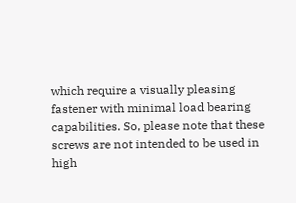which require a visually pleasing fastener with minimal load bearing capabilities. So, please note that these screws are not intended to be used in high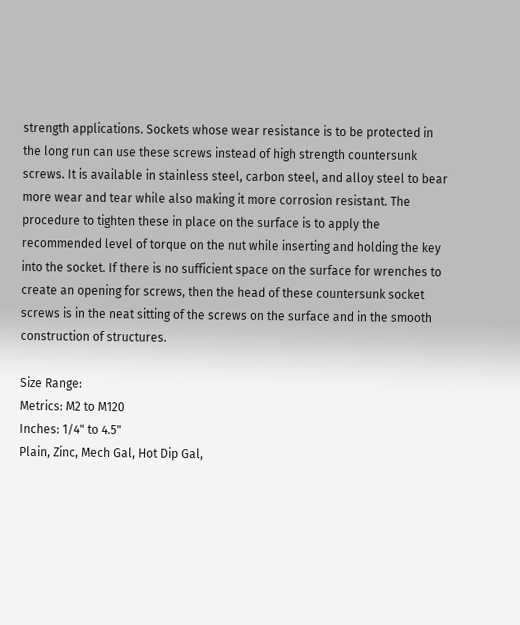strength applications. Sockets whose wear resistance is to be protected in the long run can use these screws instead of high strength countersunk screws. It is available in stainless steel, carbon steel, and alloy steel to bear more wear and tear while also making it more corrosion resistant. The procedure to tighten these in place on the surface is to apply the recommended level of torque on the nut while inserting and holding the key into the socket. If there is no sufficient space on the surface for wrenches to create an opening for screws, then the head of these countersunk socket screws is in the neat sitting of the screws on the surface and in the smooth construction of structures.

Size Range:
Metrics: M2 to M120
Inches: 1/4" to 4.5"
Plain, Zinc, Mech Gal, Hot Dip Gal,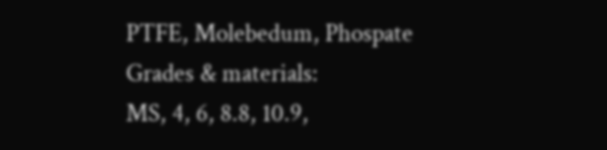PTFE, Molebedum, Phospate
Grades & materials:
MS, 4, 6, 8.8, 10.9,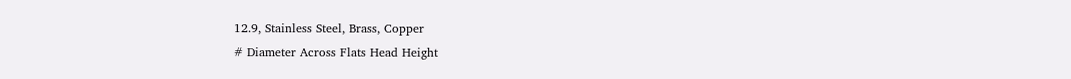12.9, Stainless Steel, Brass, Copper
# Diameter Across Flats Head Height